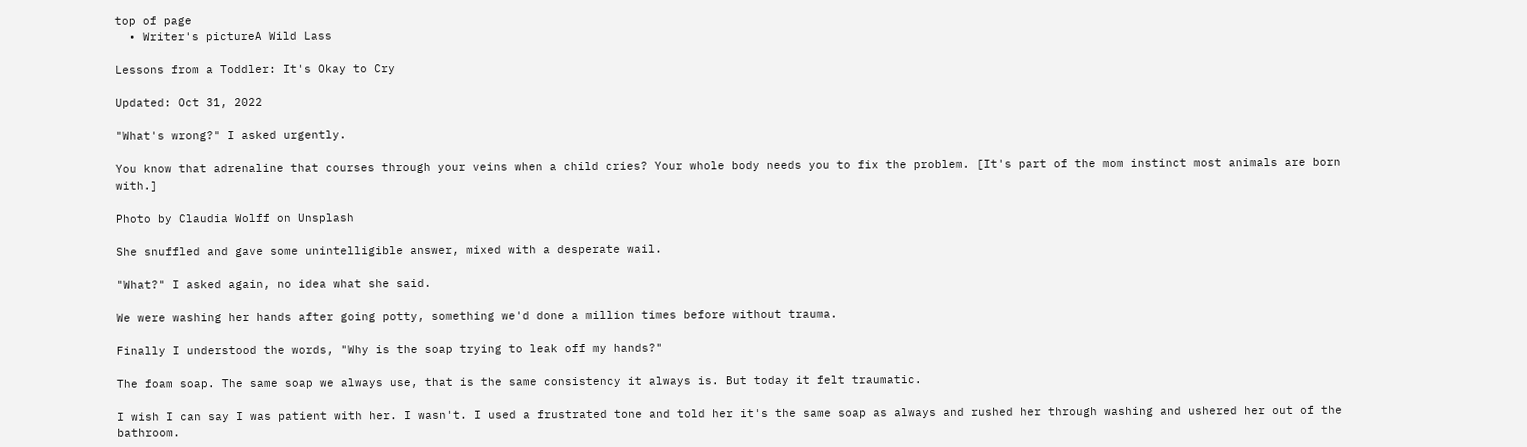top of page
  • Writer's pictureA Wild Lass

Lessons from a Toddler: It's Okay to Cry

Updated: Oct 31, 2022

"What's wrong?" I asked urgently.

You know that adrenaline that courses through your veins when a child cries? Your whole body needs you to fix the problem. [It's part of the mom instinct most animals are born with.]

Photo by Claudia Wolff on Unsplash

She snuffled and gave some unintelligible answer, mixed with a desperate wail.

"What?" I asked again, no idea what she said.

We were washing her hands after going potty, something we'd done a million times before without trauma.

Finally I understood the words, "Why is the soap trying to leak off my hands?"

The foam soap. The same soap we always use, that is the same consistency it always is. But today it felt traumatic.

I wish I can say I was patient with her. I wasn't. I used a frustrated tone and told her it's the same soap as always and rushed her through washing and ushered her out of the bathroom.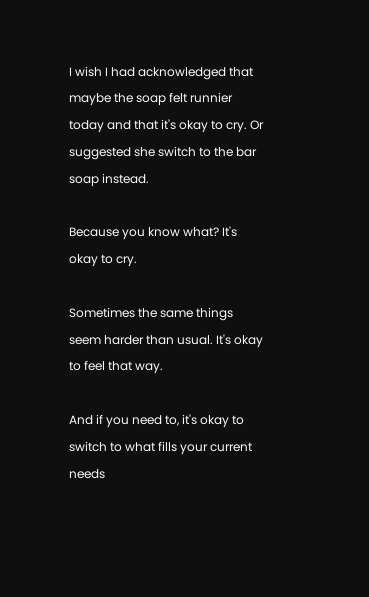I wish I had acknowledged that maybe the soap felt runnier today and that it's okay to cry. Or suggested she switch to the bar soap instead.

Because you know what? It's okay to cry.

Sometimes the same things seem harder than usual. It's okay to feel that way.

And if you need to, it's okay to switch to what fills your current needs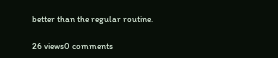better than the regular routine.

26 views0 comments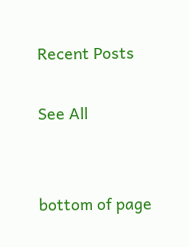Recent Posts

See All


bottom of page